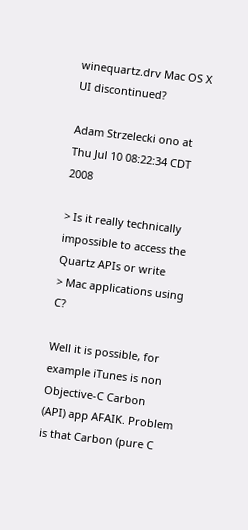winequartz.drv Mac OS X UI discontinued?

Adam Strzelecki ono at
Thu Jul 10 08:22:34 CDT 2008

> Is it really technically impossible to access the Quartz APIs or write
> Mac applications using C?

Well it is possible, for example iTunes is non Objective-C Carbon
(API) app AFAIK. Problem is that Carbon (pure C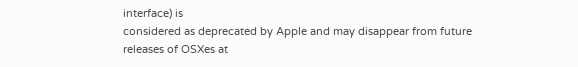interface) is
considered as deprecated by Apple and may disappear from future
releases of OSXes at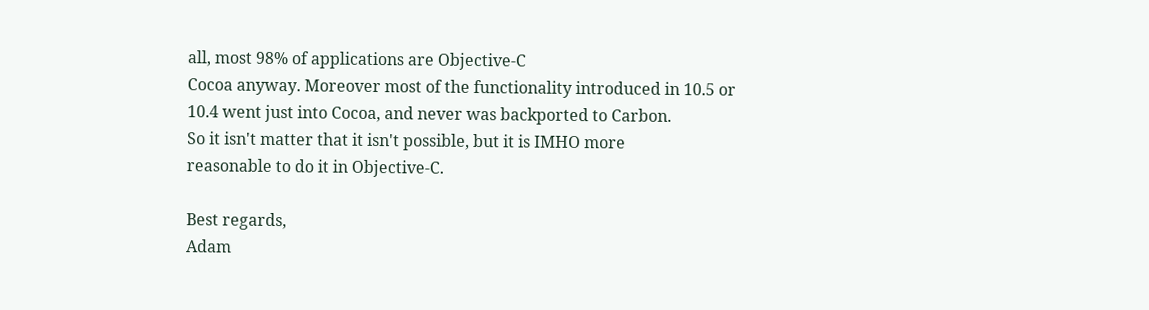all, most 98% of applications are Objective-C
Cocoa anyway. Moreover most of the functionality introduced in 10.5 or
10.4 went just into Cocoa, and never was backported to Carbon.
So it isn't matter that it isn't possible, but it is IMHO more
reasonable to do it in Objective-C.

Best regards,
Adam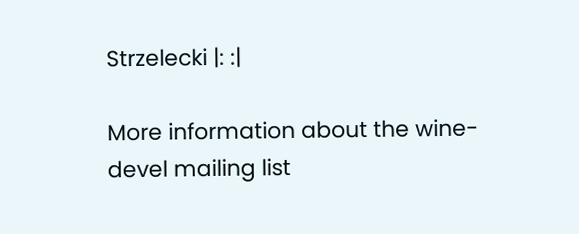Strzelecki |: :|

More information about the wine-devel mailing list